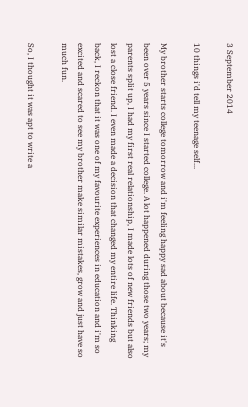3 September 2014

10 things i'd tell my teenage self...

My brother starts college tomorrow and i'm feeling happy sad about because it's been over 5 years since I started college. A lot happened during those two years; my parents split up, I had my first real relationship, I made lots of new friends but also lost a close friend. I even made a decision that changed my entire life. Thinking back, I reckon that it was one of my favourite experiences in education and i'm so excited and scared to see my brother make similar mistakes, grow and just have so much fun.

So, I thought it was apt to write a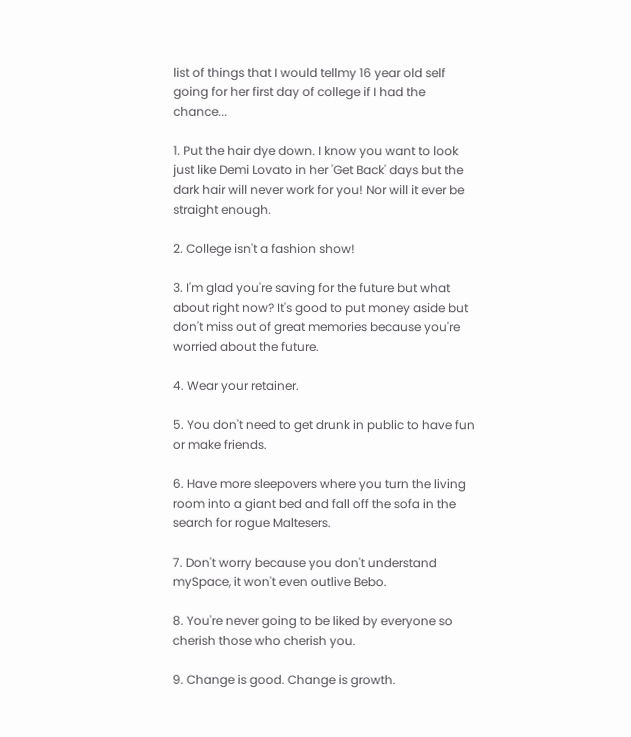list of things that I would tellmy 16 year old self going for her first day of college if I had the chance...

1. Put the hair dye down. I know you want to look just like Demi Lovato in her 'Get Back' days but the dark hair will never work for you! Nor will it ever be straight enough.

2. College isn't a fashion show!

3. I'm glad you're saving for the future but what about right now? It's good to put money aside but don't miss out of great memories because you're worried about the future.

4. Wear your retainer.

5. You don't need to get drunk in public to have fun or make friends.

6. Have more sleepovers where you turn the living room into a giant bed and fall off the sofa in the search for rogue Maltesers.

7. Don't worry because you don't understand mySpace, it won't even outlive Bebo.

8. You're never going to be liked by everyone so cherish those who cherish you.

9. Change is good. Change is growth.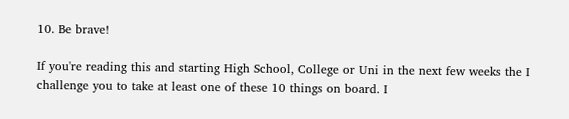10. Be brave!

If you're reading this and starting High School, College or Uni in the next few weeks the I challenge you to take at least one of these 10 things on board. I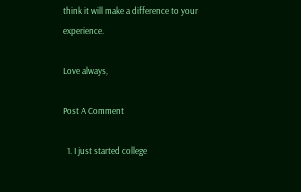think it will make a difference to your experience.

Love always,

Post A Comment

  1. I just started college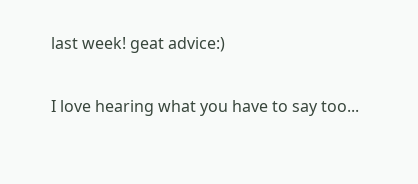last week! geat advice:)


I love hearing what you have to say too...